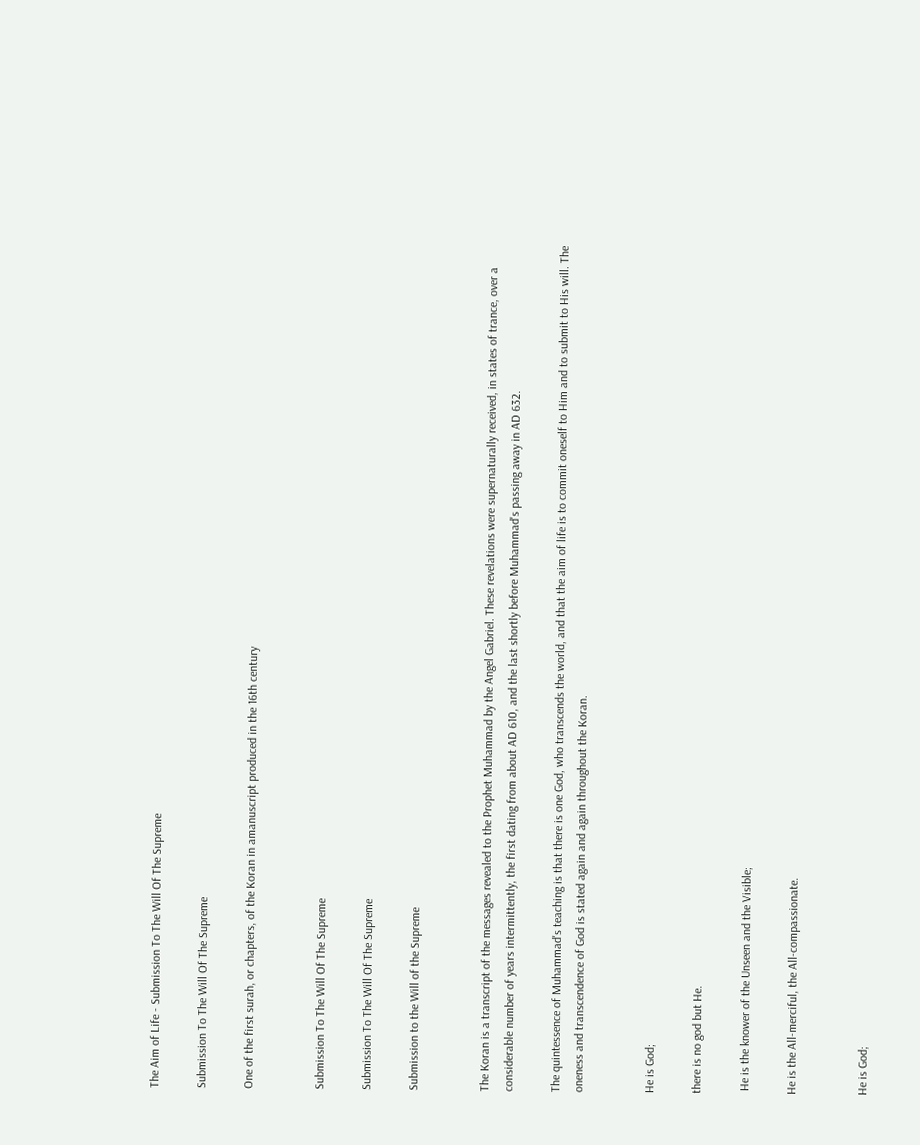The Aim of Life - Submission To The Will Of The Supreme

Submission To The Will Of The Supreme

One of the first surah, or chapters, of the Koran in amanuscript produced in the 16th century


Submission To The Will Of The Supreme

Submission To The Will Of The Supreme

Submission to the Will of the Supreme


The Koran is a transcript of the messages revealed to the Prophet Muhammad by the Angel Gabriel. These revelations were supernaturally received, in states of trance, over a considerable number of years intermittently, the first dating from about AD 610, and the last shortly before Muhammad's passing away in AD 632.

The quintessence of Muhammad's teaching is that there is one God, who transcends the world, and that the aim of life is to commit oneself to Him and to submit to His will. The oneness and transcendence of God is stated again and again throughout the Koran.


He is God;

there is no god but He.

 He is the knower of the Unseen and the Visible;

He is the All-merciful, the All-compassionate.


He is God;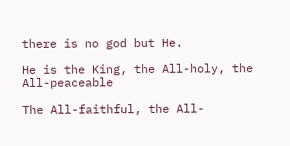there is no god but He.

He is the King, the All-holy, the All-peaceable

The All-faithful, the All-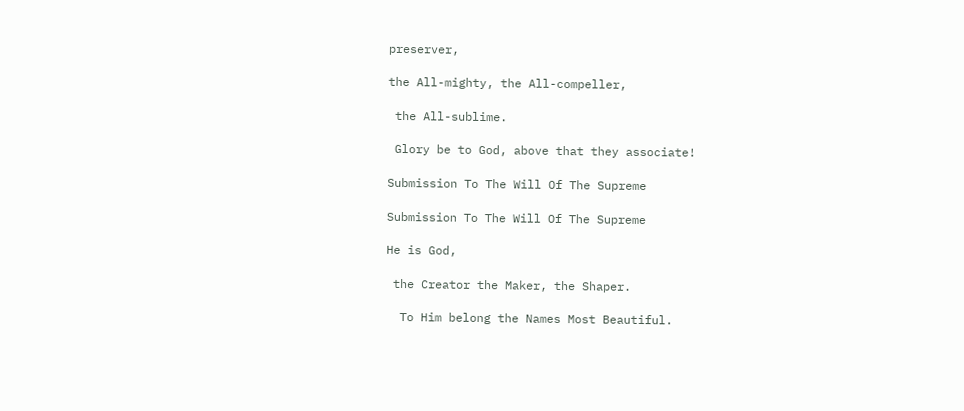preserver,

the All-mighty, the All-compeller,

 the All-sublime.

 Glory be to God, above that they associate!

Submission To The Will Of The Supreme

Submission To The Will Of The Supreme

He is God,

 the Creator the Maker, the Shaper.

  To Him belong the Names Most Beautiful.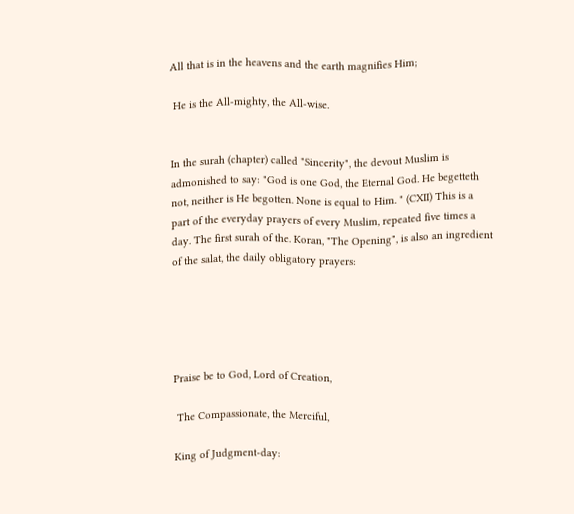All that is in the heavens and the earth magnifies Him;

 He is the All-mighty, the All-wise.


In the surah (chapter) called "Sincerity", the devout Muslim is admonished to say: "God is one God, the Eternal God. He begetteth not, neither is He begotten. None is equal to Him. " (CXII) This is a part of the everyday prayers of every Muslim, repeated five times a day. The first surah of the. Koran, "The Opening", is also an ingredient of the salat, the daily obligatory prayers:





Praise be to God, Lord of Creation,

 The Compassionate, the Merciful,

King of Judgment-day: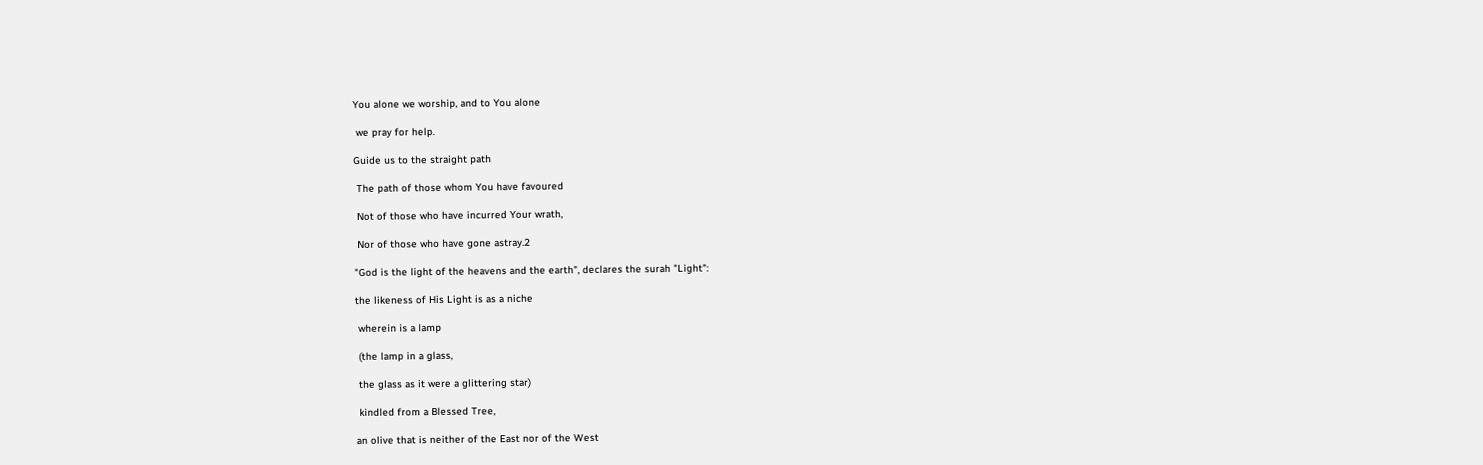You alone we worship, and to You alone

 we pray for help.

Guide us to the straight path

 The path of those whom You have favoured

 Not of those who have incurred Your wrath,

 Nor of those who have gone astray.2

"God is the light of the heavens and the earth", declares the surah "Light":

the likeness of His Light is as a niche

 wherein is a lamp

 (the lamp in a glass,

 the glass as it were a glittering star)

 kindled from a Blessed Tree,

an olive that is neither of the East nor of the West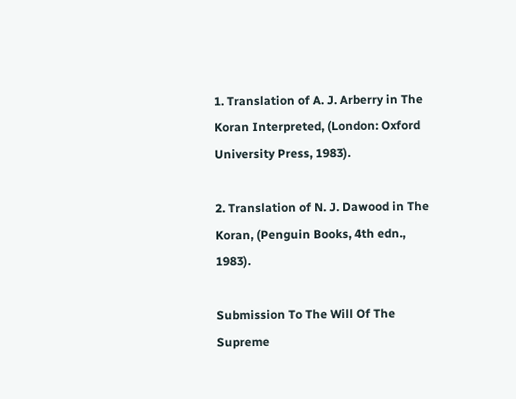1. Translation of A. J. Arberry in The Koran Interpreted, (London: Oxford University Press, 1983).

2. Translation of N. J. Dawood in The Koran, (Penguin Books, 4th edn., 1983).

Submission To The Will Of The Supreme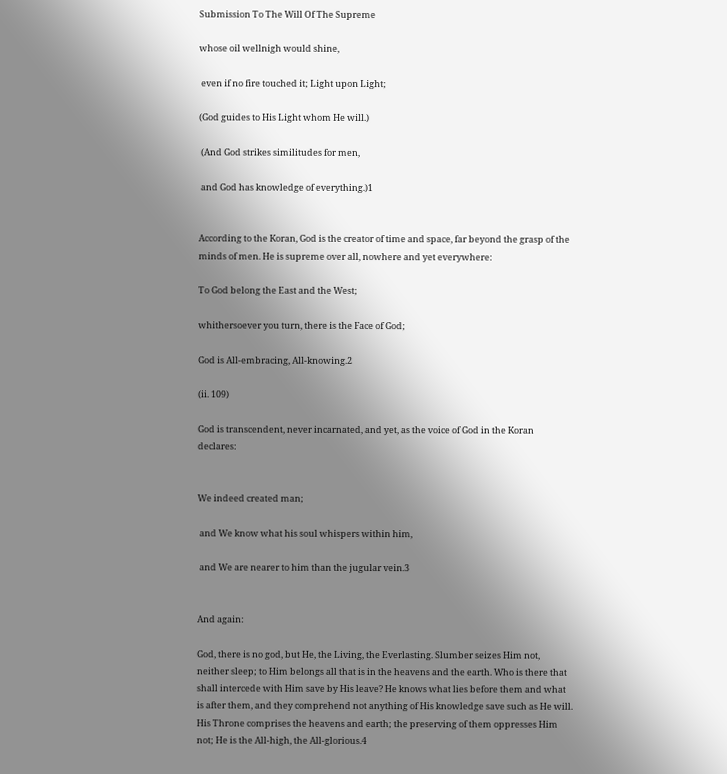Submission To The Will Of The Supreme

whose oil wellnigh would shine,

 even if no fire touched it; Light upon Light;

(God guides to His Light whom He will.)

 (And God strikes similitudes for men,

 and God has knowledge of everything.)1


According to the Koran, God is the creator of time and space, far beyond the grasp of the minds of men. He is supreme over all, nowhere and yet everywhere:

To God belong the East and the West;

whithersoever you turn, there is the Face of God;

God is All-embracing, All-knowing.2

(ii. 109)

God is transcendent, never incarnated, and yet, as the voice of God in the Koran declares:


We indeed created man;

 and We know what his soul whispers within him,

 and We are nearer to him than the jugular vein.3


And again:

God, there is no god, but He, the Living, the Everlasting. Slumber seizes Him not, neither sleep; to Him belongs all that is in the heavens and the earth. Who is there that shall intercede with Him save by His leave? He knows what lies before them and what is after them, and they comprehend not anything of His knowledge save such as He will. His Throne comprises the heavens and earth; the preserving of them oppresses Him not; He is the All-high, the All-glorious.4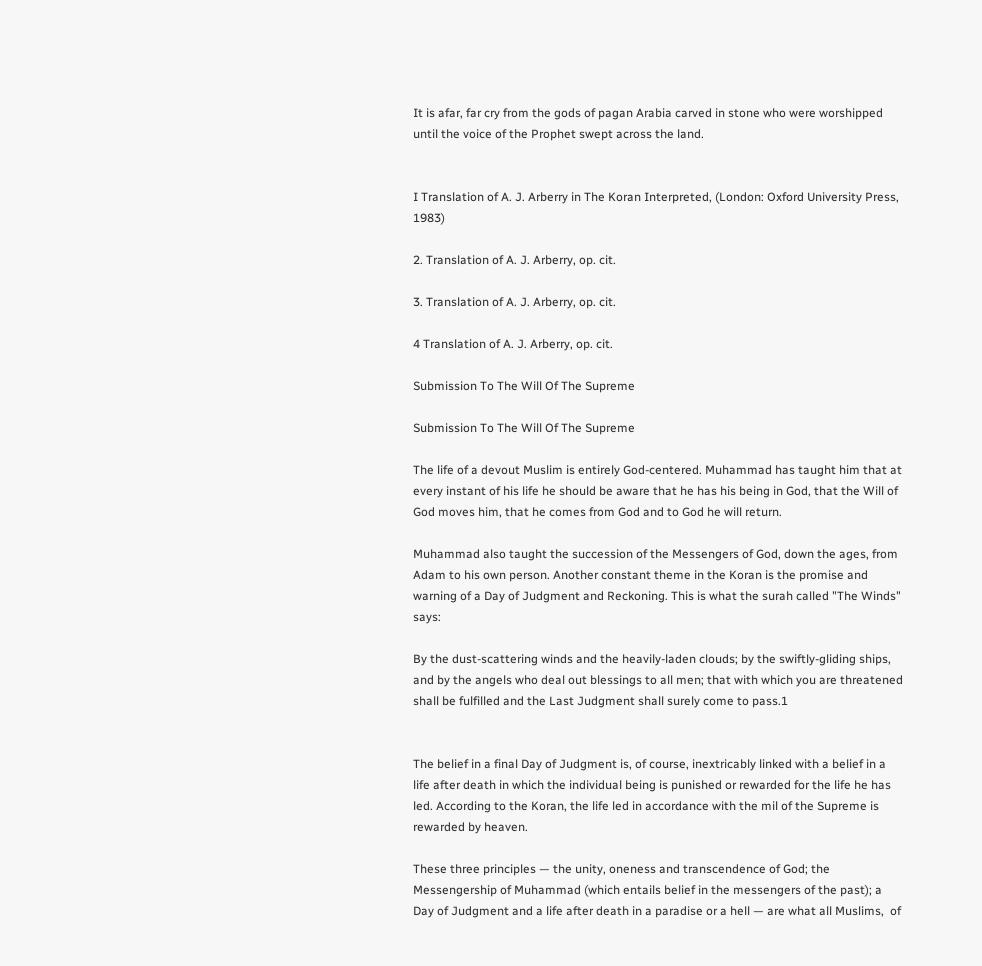It is afar, far cry from the gods of pagan Arabia carved in stone who were worshipped until the voice of the Prophet swept across the land.


I Translation of A. J. Arberry in The Koran Interpreted, (London: Oxford University Press, 1983)

2. Translation of A. J. Arberry, op. cit.

3. Translation of A. J. Arberry, op. cit.

4 Translation of A. J. Arberry, op. cit.

Submission To The Will Of The Supreme

Submission To The Will Of The Supreme

The life of a devout Muslim is entirely God-centered. Muhammad has taught him that at every instant of his life he should be aware that he has his being in God, that the Will of God moves him, that he comes from God and to God he will return.

Muhammad also taught the succession of the Messengers of God, down the ages, from Adam to his own person. Another constant theme in the Koran is the promise and warning of a Day of Judgment and Reckoning. This is what the surah called "The Winds" says:

By the dust-scattering winds and the heavily-laden clouds; by the swiftly-gliding ships, and by the angels who deal out blessings to all men; that with which you are threatened shall be fulfilled and the Last Judgment shall surely come to pass.1


The belief in a final Day of Judgment is, of course, inextricably linked with a belief in a life after death in which the individual being is punished or rewarded for the life he has led. According to the Koran, the life led in accordance with the mil of the Supreme is rewarded by heaven.

These three principles — the unity, oneness and transcendence of God; the Messengership of Muhammad (which entails belief in the messengers of the past); a Day of Judgment and a life after death in a paradise or a hell — are what all Muslims,  of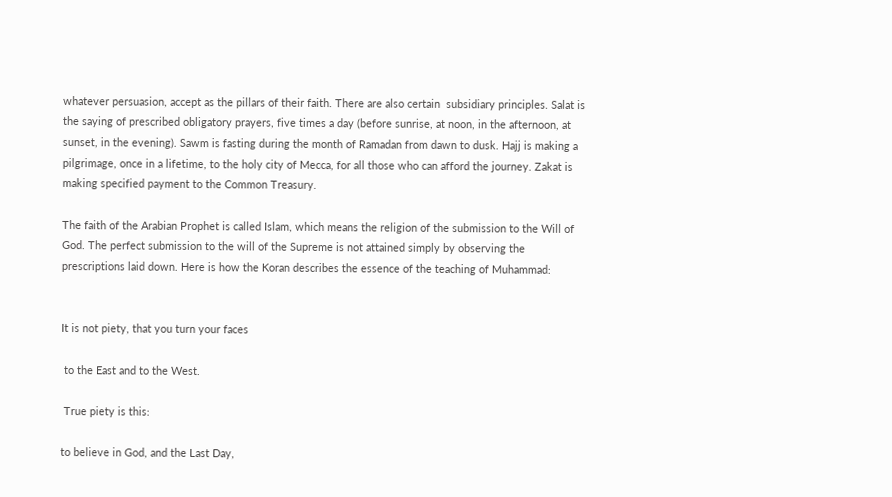whatever persuasion, accept as the pillars of their faith. There are also certain  subsidiary principles. Salat is the saying of prescribed obligatory prayers, five times a day (before sunrise, at noon, in the afternoon, at sunset, in the evening). Sawm is fasting during the month of Ramadan from dawn to dusk. Hajj is making a pilgrimage, once in a lifetime, to the holy city of Mecca, for all those who can afford the journey. Zakat is making specified payment to the Common Treasury.

The faith of the Arabian Prophet is called Islam, which means the religion of the submission to the Will of God. The perfect submission to the will of the Supreme is not attained simply by observing the prescriptions laid down. Here is how the Koran describes the essence of the teaching of Muhammad:


It is not piety, that you turn your faces

 to the East and to the West.

 True piety is this:

to believe in God, and the Last Day,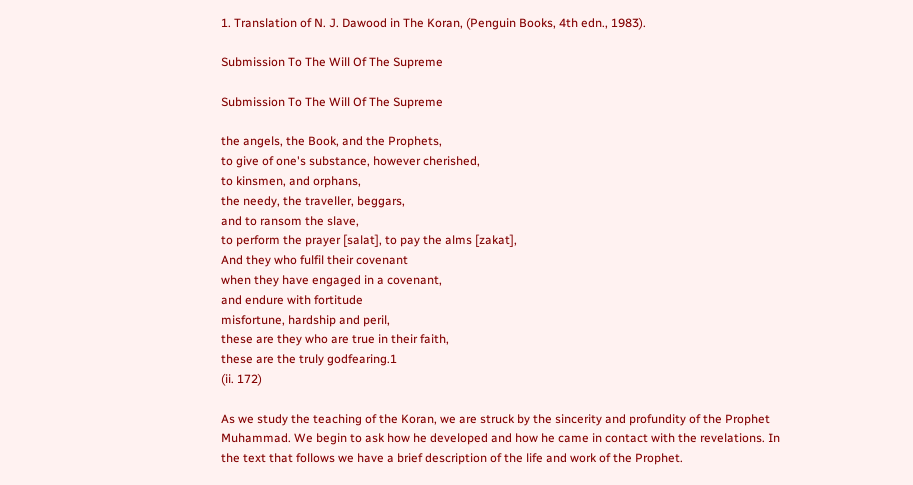1. Translation of N. J. Dawood in The Koran, (Penguin Books, 4th edn., 1983).

Submission To The Will Of The Supreme

Submission To The Will Of The Supreme

the angels, the Book, and the Prophets,
to give of one's substance, however cherished,
to kinsmen, and orphans,
the needy, the traveller, beggars,
and to ransom the slave,
to perform the prayer [salat], to pay the alms [zakat],
And they who fulfil their covenant
when they have engaged in a covenant,
and endure with fortitude
misfortune, hardship and peril,
these are they who are true in their faith,
these are the truly godfearing.1
(ii. 172)

As we study the teaching of the Koran, we are struck by the sincerity and profundity of the Prophet Muhammad. We begin to ask how he developed and how he came in contact with the revelations. In the text that follows we have a brief description of the life and work of the Prophet.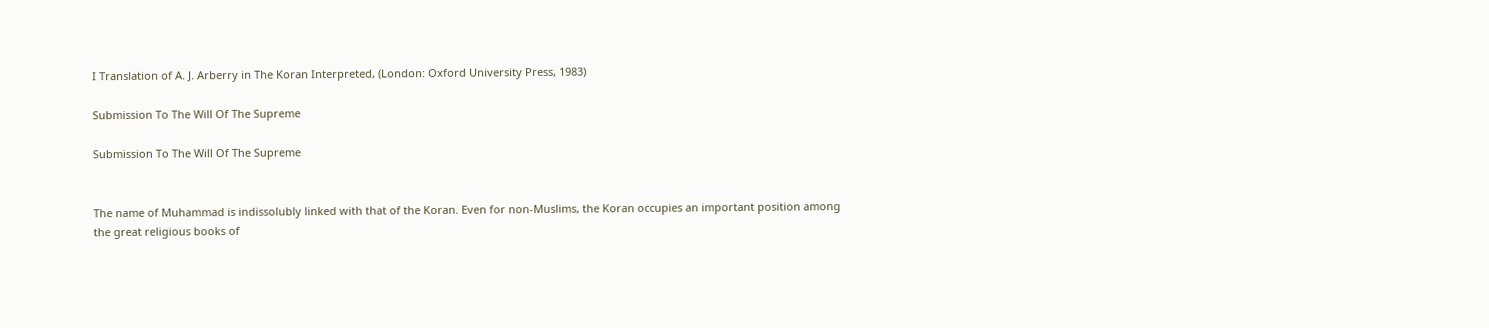I Translation of A. J. Arberry in The Koran Interpreted, (London: Oxford University Press, 1983)

Submission To The Will Of The Supreme

Submission To The Will Of The Supreme


The name of Muhammad is indissolubly linked with that of the Koran. Even for non-Muslims, the Koran occupies an important position among the great religious books of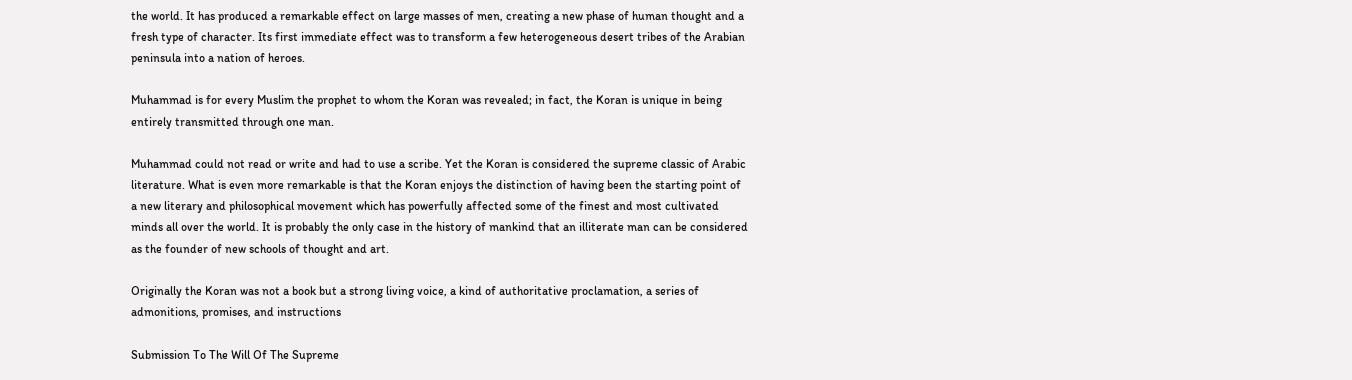the world. It has produced a remarkable effect on large masses of men, creating a new phase of human thought and a fresh type of character. Its first immediate effect was to transform a few heterogeneous desert tribes of the Arabian peninsula into a nation of heroes.

Muhammad is for every Muslim the prophet to whom the Koran was revealed; in fact, the Koran is unique in being entirely transmitted through one man.

Muhammad could not read or write and had to use a scribe. Yet the Koran is considered the supreme classic of Arabic literature. What is even more remarkable is that the Koran enjoys the distinction of having been the starting point of a new literary and philosophical movement which has powerfully affected some of the finest and most cultivated minds all over the world. It is probably the only case in the history of mankind that an illiterate man can be considered as the founder of new schools of thought and art.

Originally the Koran was not a book but a strong living voice, a kind of authoritative proclamation, a series of admonitions, promises, and instructions

Submission To The Will Of The Supreme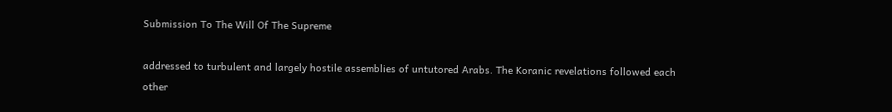Submission To The Will Of The Supreme

addressed to turbulent and largely hostile assemblies of untutored Arabs. The Koranic revelations followed each other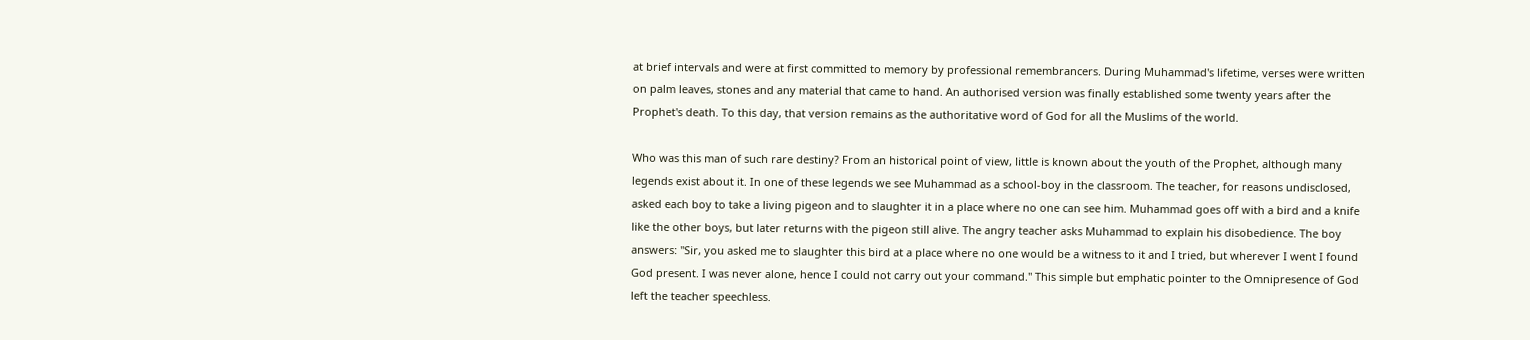at brief intervals and were at first committed to memory by professional remembrancers. During Muhammad's lifetime, verses were written on palm leaves, stones and any material that came to hand. An authorised version was finally established some twenty years after the Prophet's death. To this day, that version remains as the authoritative word of God for all the Muslims of the world.

Who was this man of such rare destiny? From an historical point of view, little is known about the youth of the Prophet, although many legends exist about it. In one of these legends we see Muhammad as a school-boy in the classroom. The teacher, for reasons undisclosed, asked each boy to take a living pigeon and to slaughter it in a place where no one can see him. Muhammad goes off with a bird and a knife like the other boys, but later returns with the pigeon still alive. The angry teacher asks Muhammad to explain his disobedience. The boy answers: "Sir, you asked me to slaughter this bird at a place where no one would be a witness to it and I tried, but wherever I went I found God present. I was never alone, hence I could not carry out your command." This simple but emphatic pointer to the Omnipresence of God left the teacher speechless.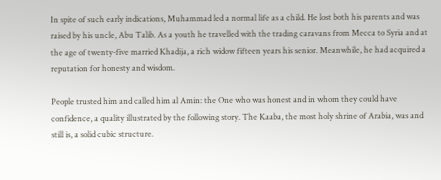In spite of such early indications, Muhammad led a normal life as a child. He lost both his parents and was raised by his uncle, Abu Talib. As a youth he travelled with the trading caravans from Mecca to Syria and at the age of twenty-five married Khadija, a rich widow fifteen years his senior. Meanwhile, he had acquired a reputation for honesty and wisdom.

People trusted him and called him al Amin: the One who was honest and in whom they could have confidence, a quality illustrated by the following story. The Kaaba, the most holy shrine of Arabia, was and still is, a solid cubic structure.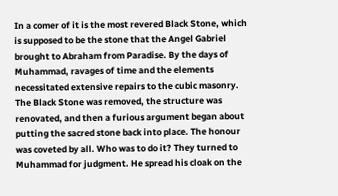In a comer of it is the most revered Black Stone, which is supposed to be the stone that the Angel Gabriel brought to Abraham from Paradise. By the days of Muhammad, ravages of time and the elements necessitated extensive repairs to the cubic masonry. The Black Stone was removed, the structure was renovated, and then a furious argument began about putting the sacred stone back into place. The honour was coveted by all. Who was to do it? They turned to Muhammad for judgment. He spread his cloak on the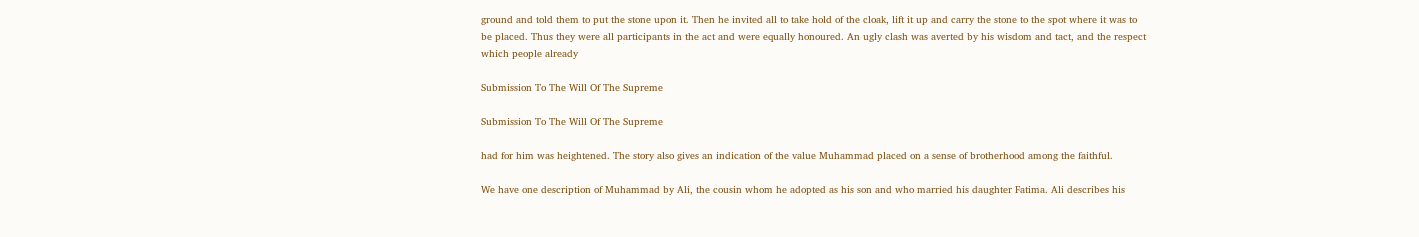ground and told them to put the stone upon it. Then he invited all to take hold of the cloak, lift it up and carry the stone to the spot where it was to be placed. Thus they were all participants in the act and were equally honoured. An ugly clash was averted by his wisdom and tact, and the respect which people already

Submission To The Will Of The Supreme

Submission To The Will Of The Supreme

had for him was heightened. The story also gives an indication of the value Muhammad placed on a sense of brotherhood among the faithful.

We have one description of Muhammad by Ali, the cousin whom he adopted as his son and who married his daughter Fatima. Ali describes his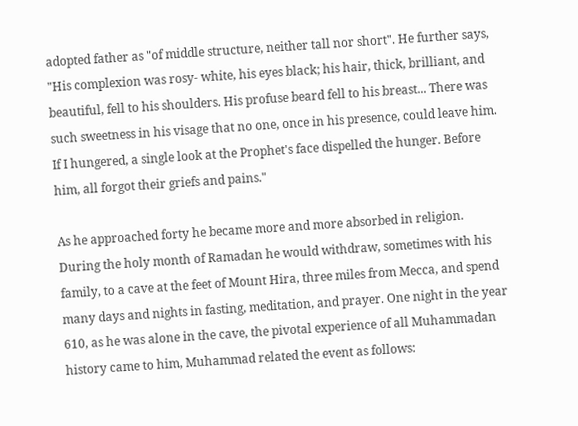adopted father as "of middle structure, neither tall nor short". He further says, "His complexion was rosy- white, his eyes black; his hair, thick, brilliant, and beautiful, fell to his shoulders. His profuse beard fell to his breast... There was such sweetness in his visage that no one, once in his presence, could leave him. If I hungered, a single look at the Prophet's face dispelled the hunger. Before him, all forgot their griefs and pains."

As he approached forty he became more and more absorbed in religion. During the holy month of Ramadan he would withdraw, sometimes with his family, to a cave at the feet of Mount Hira, three miles from Mecca, and spend many days and nights in fasting, meditation, and prayer. One night in the year 610, as he was alone in the cave, the pivotal experience of all Muhammadan history came to him, Muhammad related the event as follows: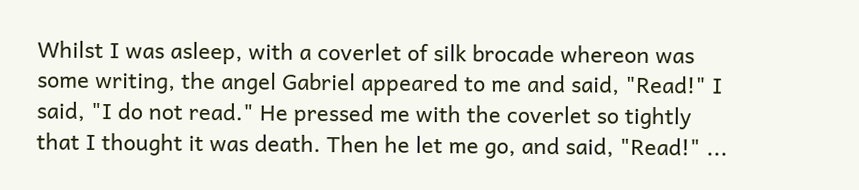Whilst I was asleep, with a coverlet of silk brocade whereon was some writing, the angel Gabriel appeared to me and said, "Read!" I said, "I do not read." He pressed me with the coverlet so tightly that I thought it was death. Then he let me go, and said, "Read!" ...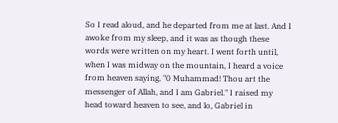So I read aloud, and he departed from me at last. And I awoke from my sleep, and it was as though these words were written on my heart. I went forth until, when I was midway on the mountain, I heard a voice from heaven saying, "0 Muhammad! Thou art the messenger of Allah, and I am Gabriel." I raised my head toward heaven to see, and lo, Gabriel in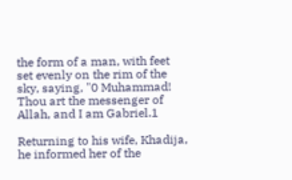the form of a man, with feet set evenly on the rim of the sky, saying, "0 Muhammad! Thou art the messenger of Allah, and I am Gabriel.1

Returning to his wife, Khadija, he informed her of the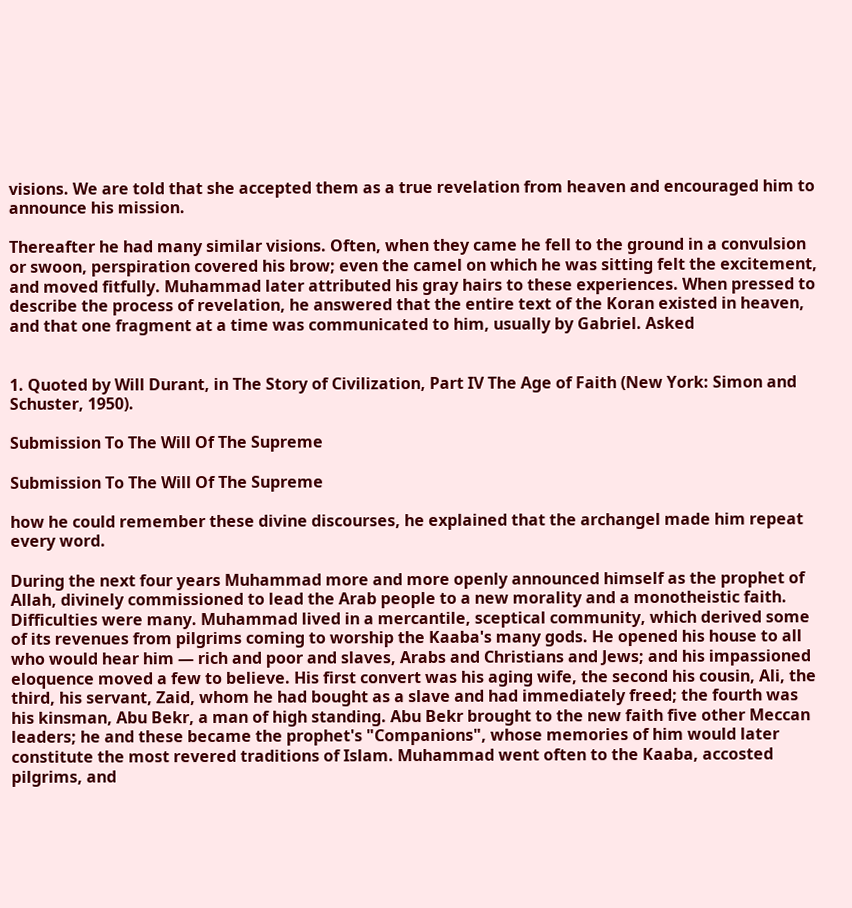visions. We are told that she accepted them as a true revelation from heaven and encouraged him to announce his mission.

Thereafter he had many similar visions. Often, when they came he fell to the ground in a convulsion or swoon, perspiration covered his brow; even the camel on which he was sitting felt the excitement, and moved fitfully. Muhammad later attributed his gray hairs to these experiences. When pressed to describe the process of revelation, he answered that the entire text of the Koran existed in heaven, and that one fragment at a time was communicated to him, usually by Gabriel. Asked


1. Quoted by Will Durant, in The Story of Civilization, Part IV The Age of Faith (New York: Simon and Schuster, 1950).

Submission To The Will Of The Supreme

Submission To The Will Of The Supreme

how he could remember these divine discourses, he explained that the archangel made him repeat every word.

During the next four years Muhammad more and more openly announced himself as the prophet of Allah, divinely commissioned to lead the Arab people to a new morality and a monotheistic faith. Difficulties were many. Muhammad lived in a mercantile, sceptical community, which derived some of its revenues from pilgrims coming to worship the Kaaba's many gods. He opened his house to all who would hear him — rich and poor and slaves, Arabs and Christians and Jews; and his impassioned eloquence moved a few to believe. His first convert was his aging wife, the second his cousin, Ali, the third, his servant, Zaid, whom he had bought as a slave and had immediately freed; the fourth was his kinsman, Abu Bekr, a man of high standing. Abu Bekr brought to the new faith five other Meccan leaders; he and these became the prophet's "Companions", whose memories of him would later constitute the most revered traditions of Islam. Muhammad went often to the Kaaba, accosted pilgrims, and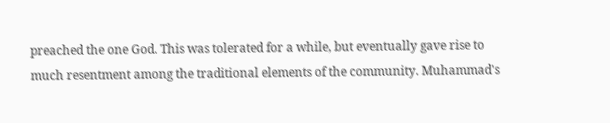preached the one God. This was tolerated for a while, but eventually gave rise to much resentment among the traditional elements of the community. Muhammad's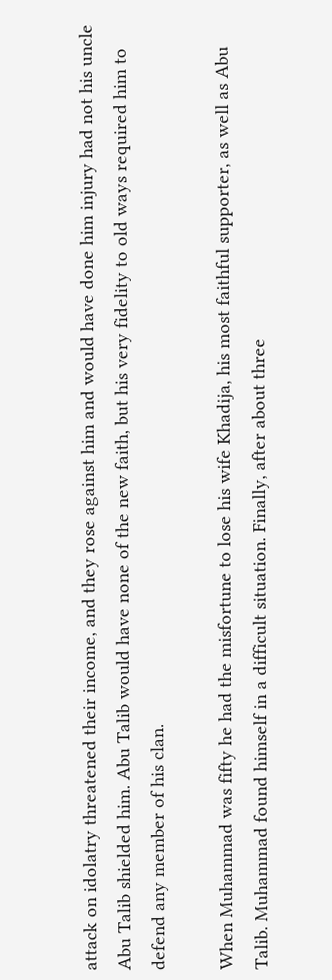attack on idolatry threatened their income, and they rose against him and would have done him injury had not his uncle Abu Talib shielded him. Abu Talib would have none of the new faith, but his very fidelity to old ways required him to defend any member of his clan.

When Muhammad was fifty he had the misfortune to lose his wife Khadija, his most faithful supporter, as well as Abu Talib. Muhammad found himself in a difficult situation. Finally, after about three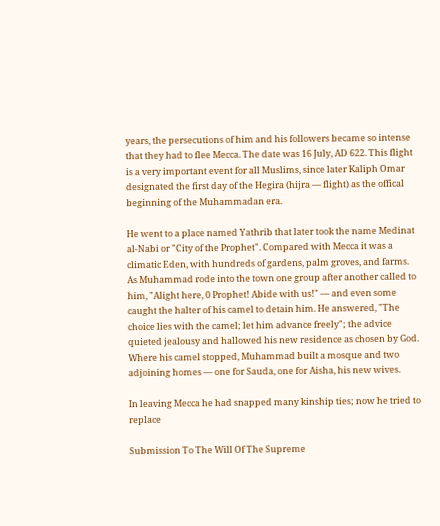years, the persecutions of him and his followers became so intense that they had to flee Mecca. The date was 16 July, AD 622. This flight is a very important event for all Muslims, since later Kaliph Omar designated the first day of the Hegira (hijra — flight) as the offical beginning of the Muhammadan era.

He went to a place named Yathrib that later took the name Medinat al-Nabi or "City of the Prophet". Compared with Mecca it was a climatic Eden, with hundreds of gardens, palm groves, and farms. As Muhammad rode into the town one group after another called to him, "Alight here, 0 Prophet! Abide with us!" — and even some caught the halter of his camel to detain him. He answered, "The choice lies with the camel; let him advance freely"; the advice quieted jealousy and hallowed his new residence as chosen by God. Where his camel stopped, Muhammad built a mosque and two adjoining homes — one for Sauda, one for Aisha, his new wives.

In leaving Mecca he had snapped many kinship ties; now he tried to replace

Submission To The Will Of The Supreme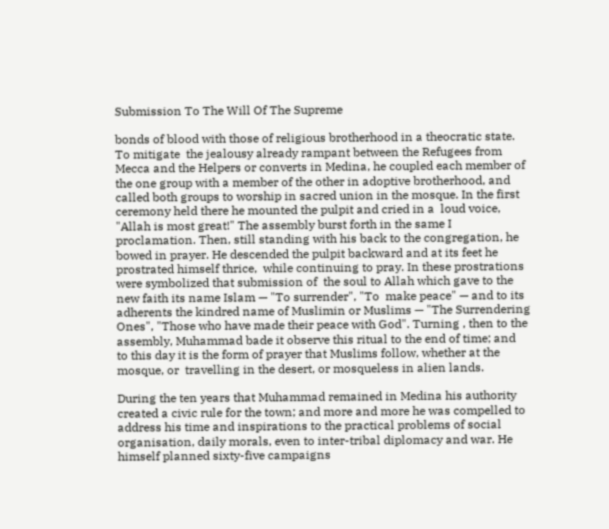Submission To The Will Of The Supreme

bonds of blood with those of religious brotherhood in a theocratic state. To mitigate  the jealousy already rampant between the Refugees from Mecca and the Helpers or converts in Medina, he coupled each member of the one group with a member of the other in adoptive brotherhood, and called both groups to worship in sacred union in the mosque. In the first ceremony held there he mounted the pulpit and cried in a  loud voice, "Allah is most great!" The assembly burst forth in the same I proclamation. Then, still standing with his back to the congregation, he bowed in prayer. He descended the pulpit backward and at its feet he prostrated himself thrice,  while continuing to pray. In these prostrations were symbolized that submission of  the soul to Allah which gave to the new faith its name Islam — "To surrender", "To  make peace" — and to its adherents the kindred name of Muslimin or Muslims — "The Surrendering Ones", "Those who have made their peace with God". Turning , then to the assembly, Muhammad bade it observe this ritual to the end of time; and  to this day it is the form of prayer that Muslims follow, whether at the mosque, or  travelling in the desert, or mosqueless in alien lands.

During the ten years that Muhammad remained in Medina his authority created a civic rule for the town; and more and more he was compelled to address his time and inspirations to the practical problems of social organisation, daily morals, even to inter-tribal diplomacy and war. He himself planned sixty-five campaigns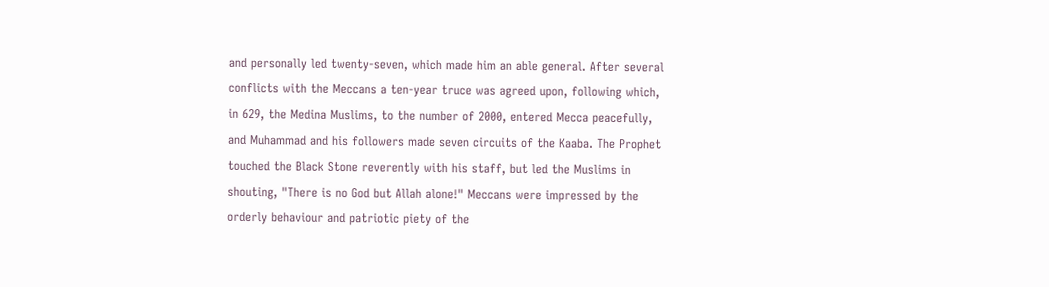and personally led twenty-seven, which made him an able general. After several conflicts with the Meccans a ten-year truce was agreed upon, following which, in 629, the Medina Muslims, to the number of 2000, entered Mecca peacefully, and Muhammad and his followers made seven circuits of the Kaaba. The Prophet touched the Black Stone reverently with his staff, but led the Muslims in shouting, "There is no God but Allah alone!" Meccans were impressed by the orderly behaviour and patriotic piety of the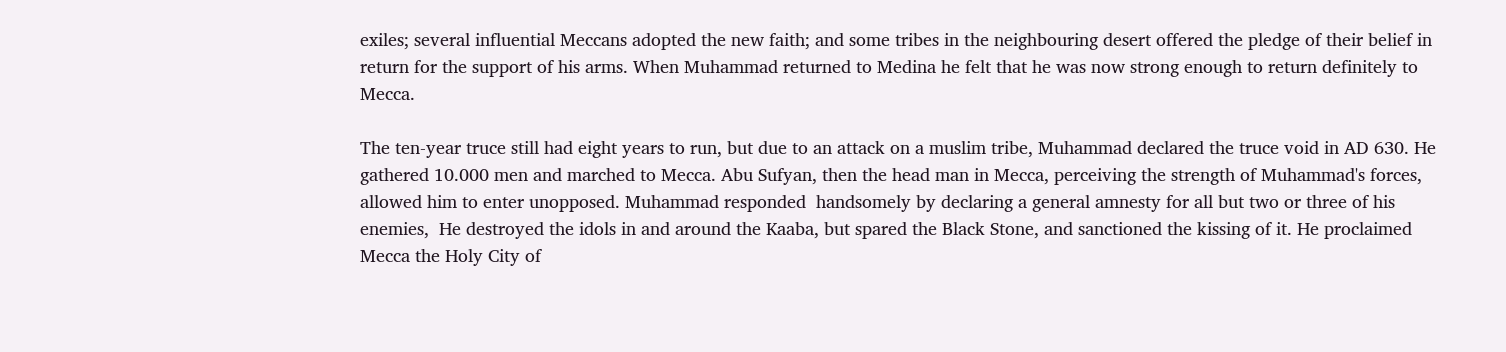exiles; several influential Meccans adopted the new faith; and some tribes in the neighbouring desert offered the pledge of their belief in return for the support of his arms. When Muhammad returned to Medina he felt that he was now strong enough to return definitely to Mecca.

The ten-year truce still had eight years to run, but due to an attack on a muslim tribe, Muhammad declared the truce void in AD 630. He gathered 10.000 men and marched to Mecca. Abu Sufyan, then the head man in Mecca, perceiving the strength of Muhammad's forces, allowed him to enter unopposed. Muhammad responded  handsomely by declaring a general amnesty for all but two or three of his enemies,  He destroyed the idols in and around the Kaaba, but spared the Black Stone, and sanctioned the kissing of it. He proclaimed Mecca the Holy City of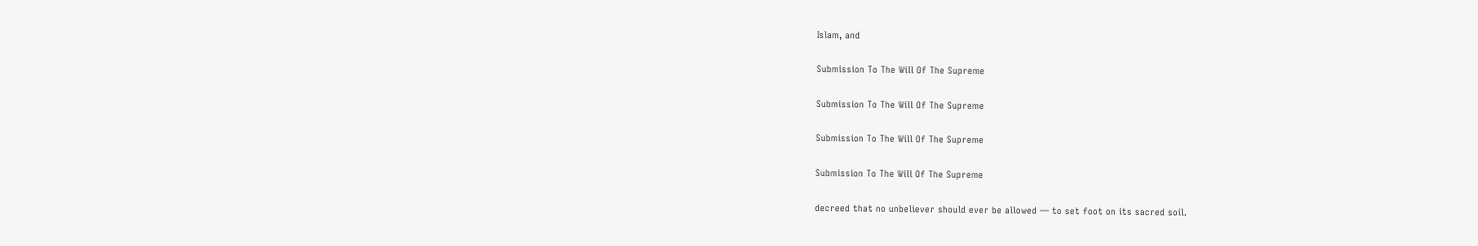Islam, and

Submission To The Will Of The Supreme

Submission To The Will Of The Supreme

Submission To The Will Of The Supreme

Submission To The Will Of The Supreme

decreed that no unbeliever should ever be allowed — to set foot on its sacred soil.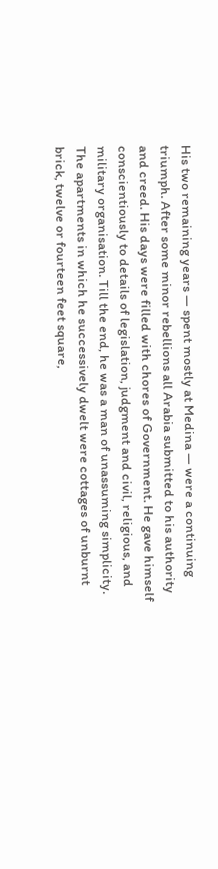His two remaining years — spent mostly at Medina — were a continuing triumph. After some minor rebellions all Arabia submitted to his authority and creed. His days were filled with chores of Government. He gave himself conscientiously to details of legislation, judgment and civil, religious, and military organisation. Till the end, he was a man of unassuming simplicity. The apartments in which he successively dwelt were cottages of unburnt brick, twelve or fourteen feet square,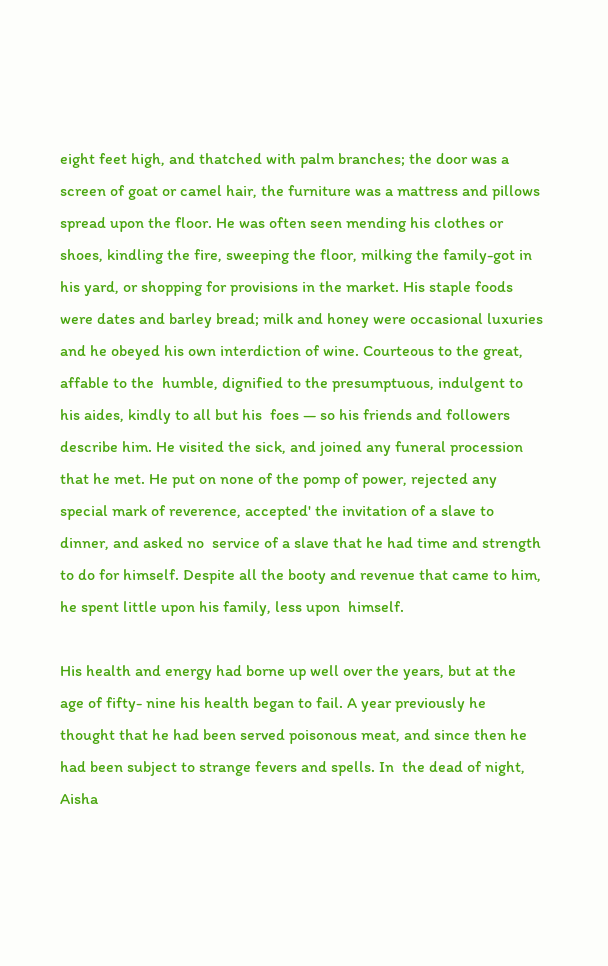eight feet high, and thatched with palm branches; the door was a screen of goat or camel hair, the furniture was a mattress and pillows spread upon the floor. He was often seen mending his clothes or shoes, kindling the fire, sweeping the floor, milking the family-got in his yard, or shopping for provisions in the market. His staple foods were dates and barley bread; milk and honey were occasional luxuries and he obeyed his own interdiction of wine. Courteous to the great, affable to the  humble, dignified to the presumptuous, indulgent to his aides, kindly to all but his  foes — so his friends and followers describe him. He visited the sick, and joined any funeral procession that he met. He put on none of the pomp of power, rejected any  special mark of reverence, accepted' the invitation of a slave to dinner, and asked no  service of a slave that he had time and strength to do for himself. Despite all the booty and revenue that came to him, he spent little upon his family, less upon  himself.

His health and energy had borne up well over the years, but at the age of fifty- nine his health began to fail. A year previously he thought that he had been served poisonous meat, and since then he had been subject to strange fevers and spells. In  the dead of night, Aisha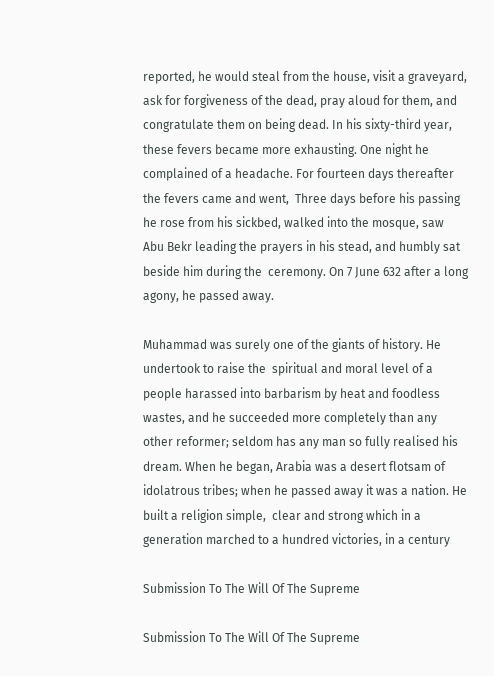reported, he would steal from the house, visit a graveyard,  ask for forgiveness of the dead, pray aloud for them, and congratulate them on being dead. In his sixty-third year, these fevers became more exhausting. One night he complained of a headache. For fourteen days thereafter the fevers came and went,  Three days before his passing he rose from his sickbed, walked into the mosque, saw  Abu Bekr leading the prayers in his stead, and humbly sat beside him during the  ceremony. On 7 June 632 after a long agony, he passed away.

Muhammad was surely one of the giants of history. He undertook to raise the  spiritual and moral level of a people harassed into barbarism by heat and foodless wastes, and he succeeded more completely than any other reformer; seldom has any man so fully realised his dream. When he began, Arabia was a desert flotsam of idolatrous tribes; when he passed away it was a nation. He built a religion simple,  clear and strong which in a generation marched to a hundred victories, in a century

Submission To The Will Of The Supreme

Submission To The Will Of The Supreme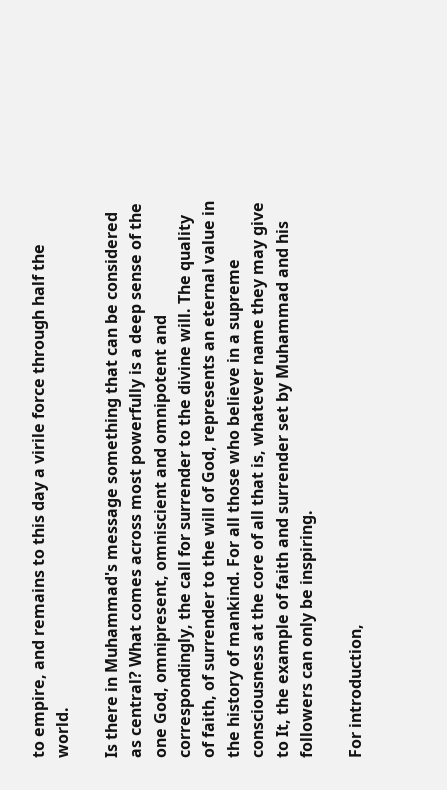to empire, and remains to this day a virile force through half the world.

Is there in Muhammad's message something that can be considered as central? What comes across most powerfully is a deep sense of the one God, omnipresent, omniscient and omnipotent and correspondingly, the call for surrender to the divine will. The quality of faith, of surrender to the will of God, represents an eternal value in the history of mankind. For all those who believe in a supreme consciousness at the core of all that is, whatever name they may give to It, the example of faith and surrender set by Muhammad and his followers can only be inspiring.

For introduction,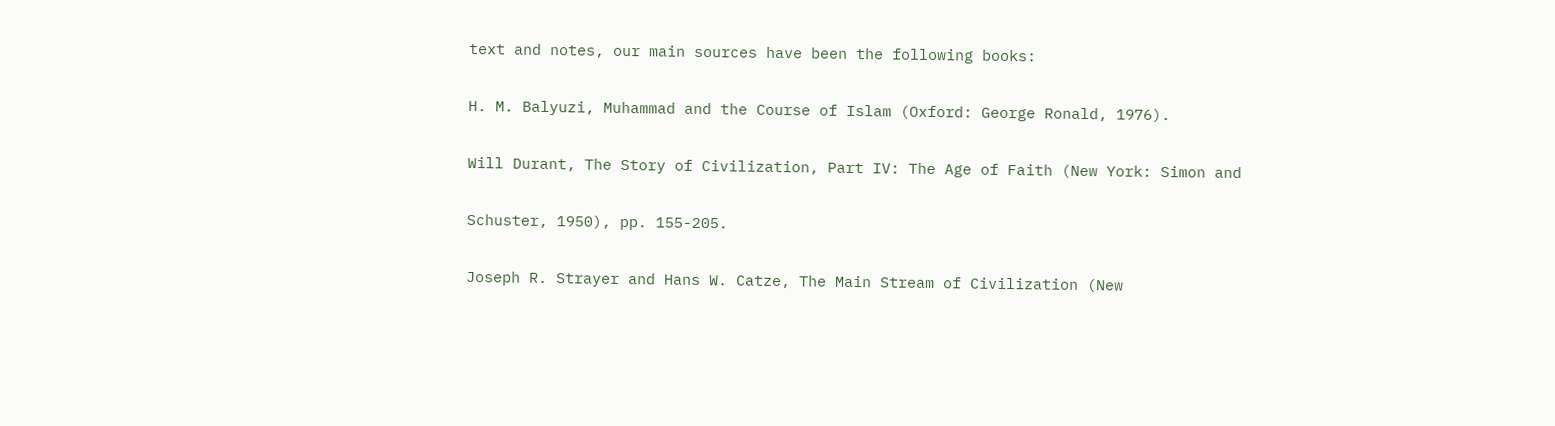text and notes, our main sources have been the following books:

H. M. Balyuzi, Muhammad and the Course of Islam (Oxford: George Ronald, 1976).

Will Durant, The Story of Civilization, Part IV: The Age of Faith (New York: Simon and

Schuster, 1950), pp. 155-205.

Joseph R. Strayer and Hans W. Catze, The Main Stream of Civilization (New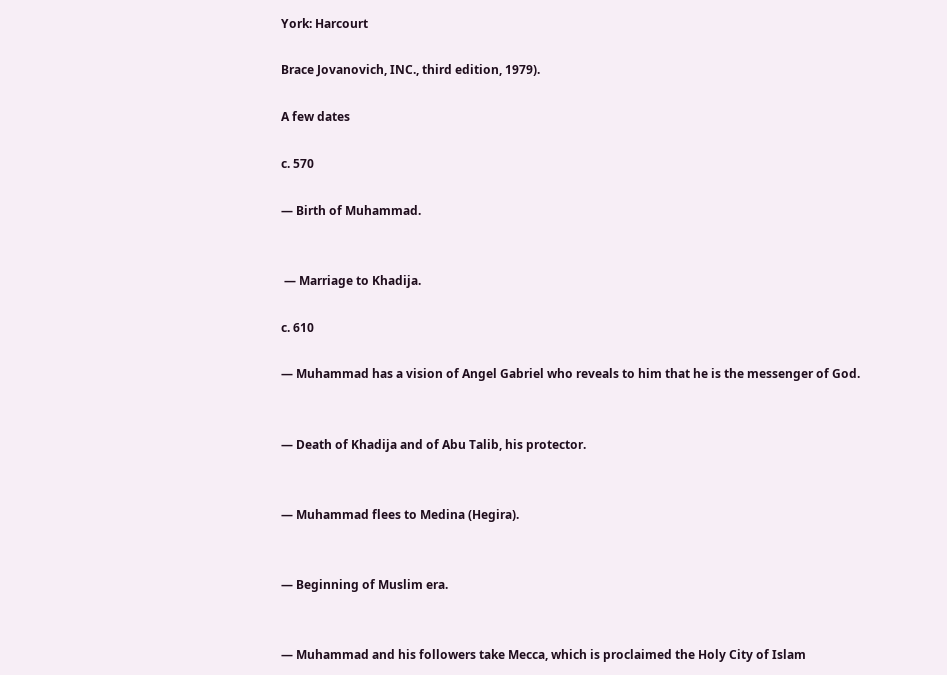York: Harcourt

Brace Jovanovich, INC., third edition, 1979).

A few dates

c. 570

— Birth of Muhammad.


 — Marriage to Khadija.

c. 610

— Muhammad has a vision of Angel Gabriel who reveals to him that he is the messenger of God.


— Death of Khadija and of Abu Talib, his protector.


— Muhammad flees to Medina (Hegira).


— Beginning of Muslim era.


— Muhammad and his followers take Mecca, which is proclaimed the Holy City of Islam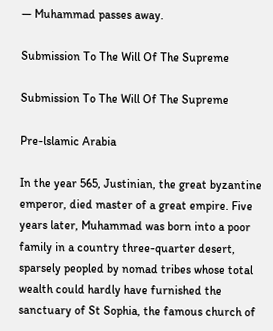— Muhammad passes away.

Submission To The Will Of The Supreme

Submission To The Will Of The Supreme

Pre-lslamic Arabia

In the year 565, Justinian, the great byzantine emperor, died master of a great empire. Five years later, Muhammad was born into a poor family in a country three-quarter desert, sparsely peopled by nomad tribes whose total wealth could hardly have furnished the sanctuary of St Sophia, the famous church of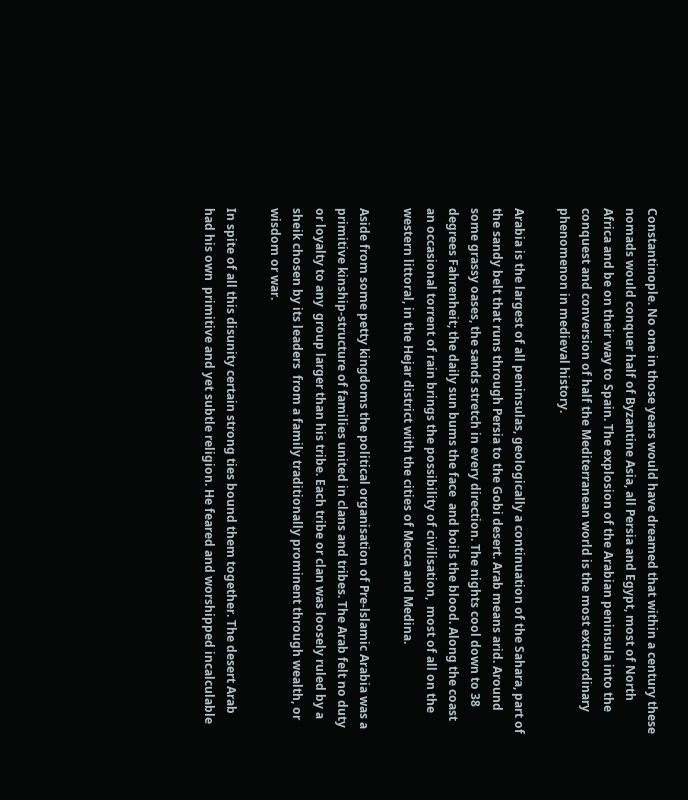Constantinople. No one in those years would have dreamed that within a century these nomads would conquer half of Byzantine Asia, all Persia and Egypt, most of North Africa and be on their way to Spain. The explosion of the Arabian peninsula into the conquest and conversion of half the Mediterranean world is the most extraordinary phenomenon in medieval history.

Arabia is the largest of all peninsulas, geologically a continuation of the Sahara, part of the sandy belt that runs through Persia to the Gobi desert. Arab means arid. Around some grassy oases, the sands stretch in every direction. The nights cool down to 38 degrees Fahrenheit; the daily sun bums the face  and boils the blood. Along the coast an occasional torrent of rain brings the possibility of civilisation,  most of all on the western littoral, in the Hejar district with the cities of Mecca and Medina.

Aside from some petty kingdoms the political organisation of Pre-lslamic Arabia was a primitive kinship-structure of families united in clans and tribes. The Arab felt no duty or loyalty to any  group larger than his tribe. Each tribe or clan was loosely ruled by a sheik chosen by its leaders  from a family traditionally prominent through wealth, or wisdom or war.

In spite of all this disunity certain strong ties bound them together. The desert Arab had his own  primitive and yet subtle religion. He feared and worshipped incalculable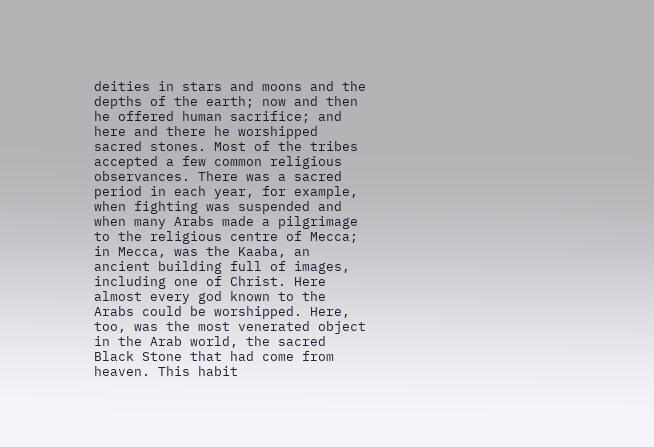deities in stars and moons and the depths of the earth; now and then he offered human sacrifice; and here and there he worshipped sacred stones. Most of the tribes accepted a few common religious observances. There was a sacred period in each year, for example, when fighting was suspended and when many Arabs made a pilgrimage to the religious centre of Mecca; in Mecca, was the Kaaba, an ancient building full of images, including one of Christ. Here almost every god known to the Arabs could be worshipped. Here, too, was the most venerated object in the Arab world, the sacred Black Stone that had come from heaven. This habit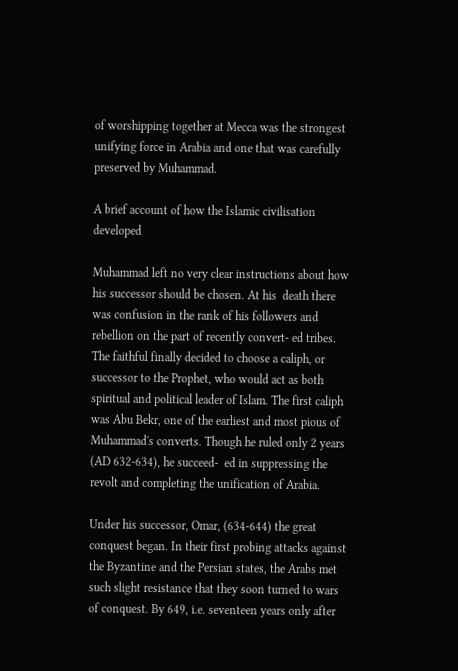of worshipping together at Mecca was the strongest unifying force in Arabia and one that was carefully preserved by Muhammad.

A brief account of how the Islamic civilisation developed

Muhammad left no very clear instructions about how his successor should be chosen. At his  death there was confusion in the rank of his followers and rebellion on the part of recently convert- ed tribes. The faithful finally decided to choose a caliph, or successor to the Prophet, who would act as both spiritual and political leader of Islam. The first caliph was Abu Bekr, one of the earliest and most pious of Muhammad's converts. Though he ruled only 2 years (AD 632-634), he succeed-  ed in suppressing the revolt and completing the unification of Arabia.

Under his successor, Omar, (634-644) the great conquest began. In their first probing attacks against the Byzantine and the Persian states, the Arabs met such slight resistance that they soon turned to wars of conquest. By 649, i.e. seventeen years only after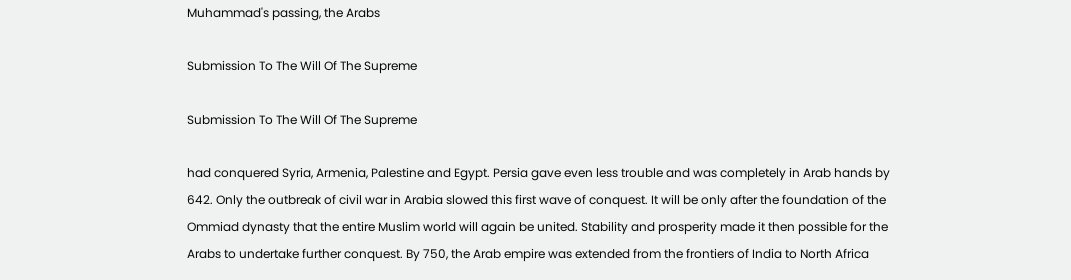Muhammad's passing, the Arabs

Submission To The Will Of The Supreme

Submission To The Will Of The Supreme

had conquered Syria, Armenia, Palestine and Egypt. Persia gave even less trouble and was completely in Arab hands by 642. Only the outbreak of civil war in Arabia slowed this first wave of conquest. It will be only after the foundation of the Ommiad dynasty that the entire Muslim world will again be united. Stability and prosperity made it then possible for the Arabs to undertake further conquest. By 750, the Arab empire was extended from the frontiers of India to North Africa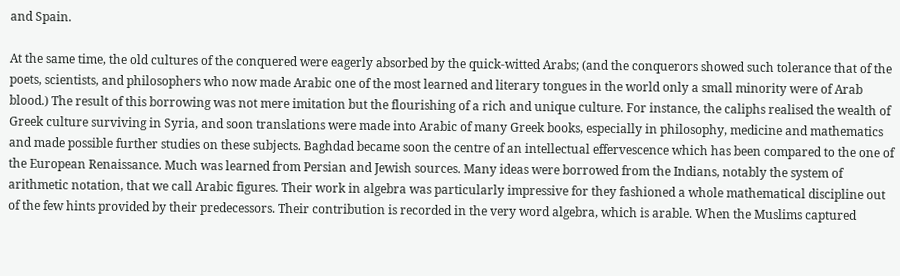and Spain.

At the same time, the old cultures of the conquered were eagerly absorbed by the quick-witted Arabs; (and the conquerors showed such tolerance that of the poets, scientists, and philosophers who now made Arabic one of the most learned and literary tongues in the world only a small minority were of Arab blood.) The result of this borrowing was not mere imitation but the flourishing of a rich and unique culture. For instance, the caliphs realised the wealth of Greek culture surviving in Syria, and soon translations were made into Arabic of many Greek books, especially in philosophy, medicine and mathematics and made possible further studies on these subjects. Baghdad became soon the centre of an intellectual effervescence which has been compared to the one of the European Renaissance. Much was learned from Persian and Jewish sources. Many ideas were borrowed from the Indians, notably the system of arithmetic notation, that we call Arabic figures. Their work in algebra was particularly impressive for they fashioned a whole mathematical discipline out of the few hints provided by their predecessors. Their contribution is recorded in the very word algebra, which is arable. When the Muslims captured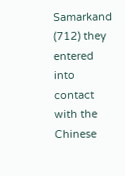Samarkand (712) they entered into contact with the Chinese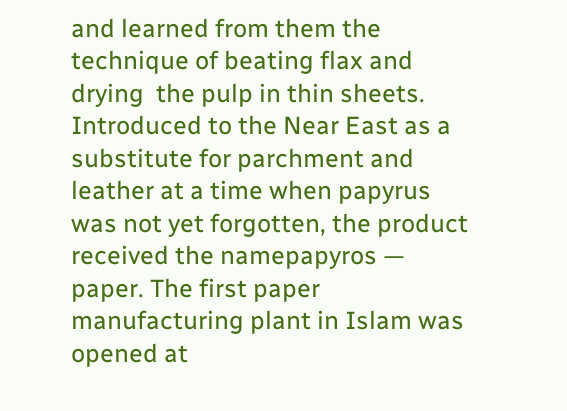and learned from them the technique of beating flax and drying  the pulp in thin sheets. Introduced to the Near East as a substitute for parchment and leather at a time when papyrus was not yet forgotten, the product received the namepapyros — paper. The first paper manufacturing plant in Islam was opened at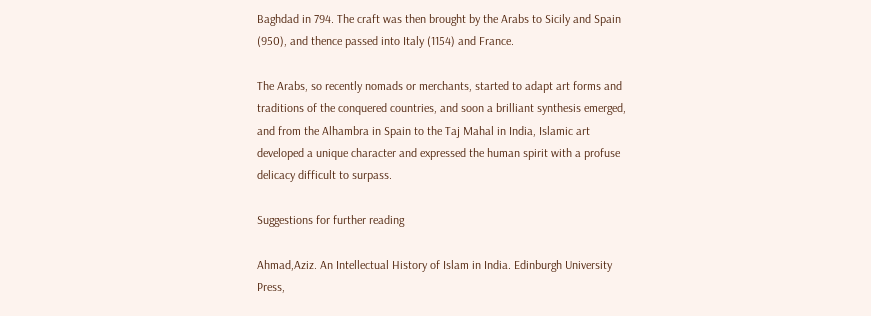Baghdad in 794. The craft was then brought by the Arabs to Sicily and Spain (950), and thence passed into Italy (1154) and France.

The Arabs, so recently nomads or merchants, started to adapt art forms and traditions of the conquered countries, and soon a brilliant synthesis emerged, and from the Alhambra in Spain to the Taj Mahal in India, Islamic art developed a unique character and expressed the human spirit with a profuse delicacy difficult to surpass.

Suggestions for further reading

Ahmad,Aziz. An Intellectual History of Islam in India. Edinburgh University Press,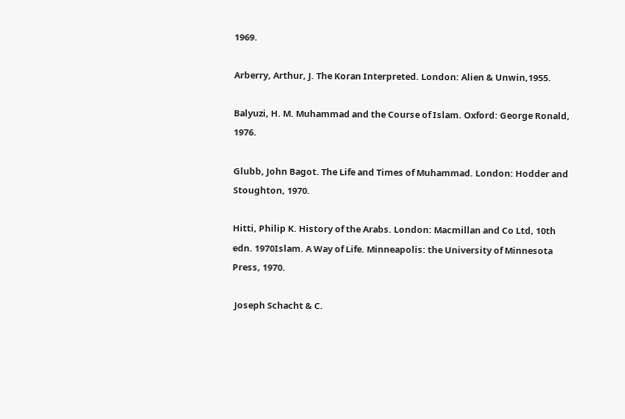1969.

Arberry, Arthur, J. The Koran Interpreted. London: Alien & Unwin,1955.

Balyuzi, H. M. Muhammad and the Course of Islam. Oxford: George Ronald, 1976.

Glubb, John Bagot. The Life and Times of Muhammad. London: Hodder and Stoughton, 1970.

Hitti, Philip K. History of the Arabs. London: Macmillan and Co Ltd, 10th edn. 1970Islam. A Way of Life. Minneapolis: the University of Minnesota Press, 1970.

 Joseph Schacht & C.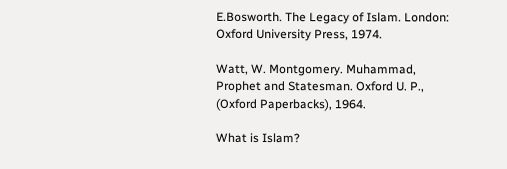E.Bosworth. The Legacy of Islam. London: Oxford University Press, 1974.

Watt, W. Montgomery. Muhammad, Prophet and Statesman. Oxford U. P., (Oxford Paperbacks), 1964.

What is Islam?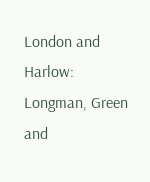London and Harlow: Longman, Green and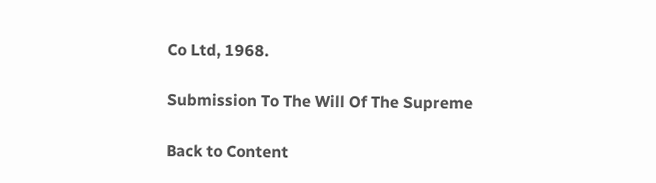Co Ltd, 1968.

Submission To The Will Of The Supreme

Back to Content